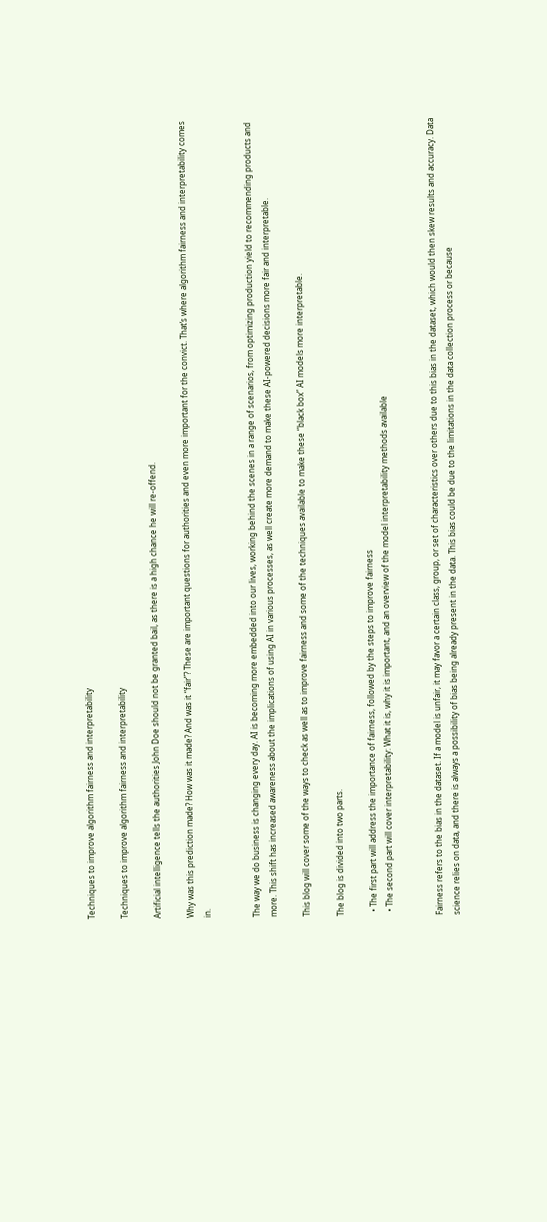Techniques to improve algorithm fairness and interpretability

Techniques to improve algorithm fairness and interpretability

Artificial intelligence tells the authorities John Doe should not be granted bail, as there is a high chance he will re-offend.

Why was this prediction made? How was it made? And was it “fair”? These are important questions for authorities and even more important for the convict. That’s where algorithm fairness and interpretability comes in.


The way we do business is changing every day. AI is becoming more embedded into our lives, working behind the scenes in a range of scenarios, from optimizing production yield to recommending products and more. This shift has increased awareness about the implications of using AI in various processes, as well create more demand to make these AI-powered decisions more fair and interpretable.

This blog will cover some of the ways to check as well as to improve fairness and some of the techniques available to make these “black box” AI models more interpretable.

The blog is divided into two parts.

  • The first part will address the importance of fairness, followed by the steps to improve fairness
  • The second part will cover interpretability: What it is, why it is important, and an overview of the model interpretability methods available


Fairness refers to the bias in the dataset. If a model is unfair, it may favor a certain class, group, or set of characteristics over others due to this bias in the dataset, which would then skew results and accuracy. Data science relies on data, and there is always a possibility of bias being already present in the data. This bias could be due to the limitations in the data collection process or because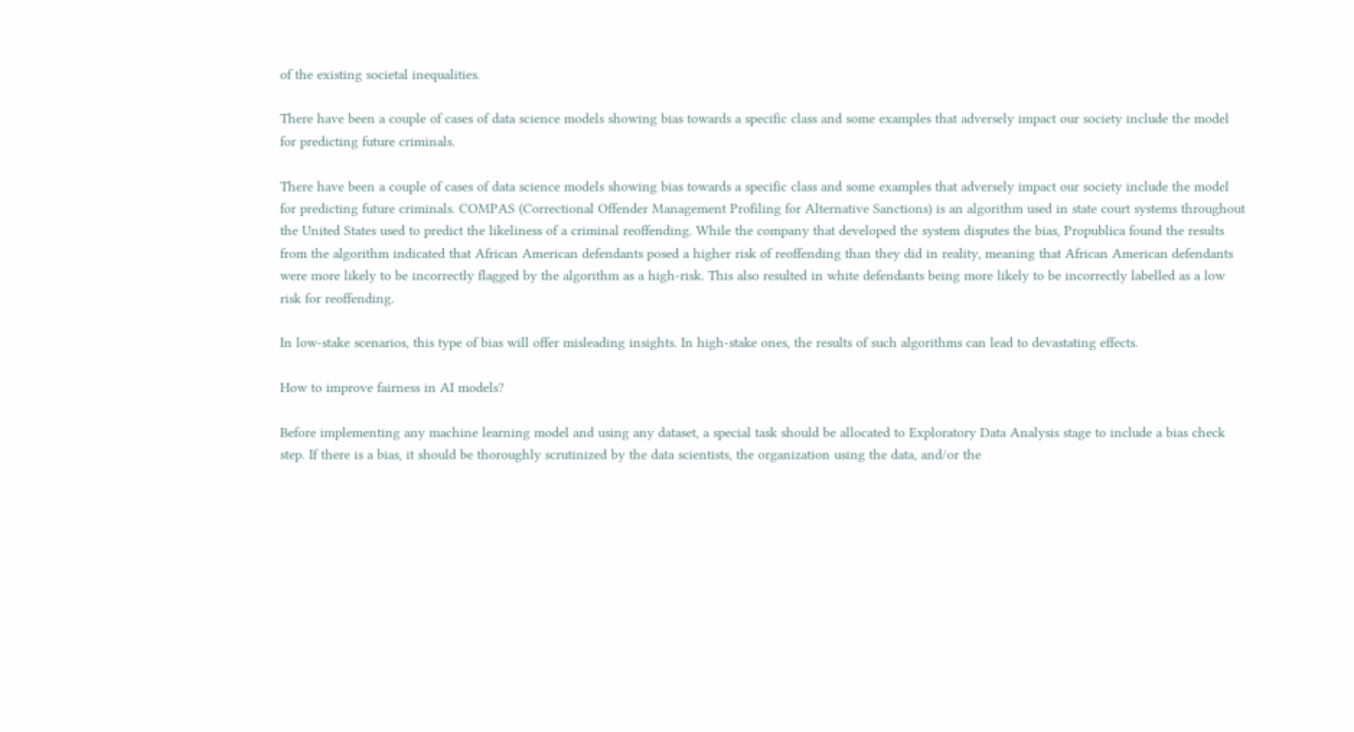of the existing societal inequalities.

There have been a couple of cases of data science models showing bias towards a specific class and some examples that adversely impact our society include the model for predicting future criminals.

There have been a couple of cases of data science models showing bias towards a specific class and some examples that adversely impact our society include the model for predicting future criminals. COMPAS (Correctional Offender Management Profiling for Alternative Sanctions) is an algorithm used in state court systems throughout the United States used to predict the likeliness of a criminal reoffending. While the company that developed the system disputes the bias, Propublica found the results from the algorithm indicated that African American defendants posed a higher risk of reoffending than they did in reality, meaning that African American defendants were more likely to be incorrectly flagged by the algorithm as a high-risk. This also resulted in white defendants being more likely to be incorrectly labelled as a low risk for reoffending.

In low-stake scenarios, this type of bias will offer misleading insights. In high-stake ones, the results of such algorithms can lead to devastating effects.

How to improve fairness in AI models?

Before implementing any machine learning model and using any dataset, a special task should be allocated to Exploratory Data Analysis stage to include a bias check step. If there is a bias, it should be thoroughly scrutinized by the data scientists, the organization using the data, and/or the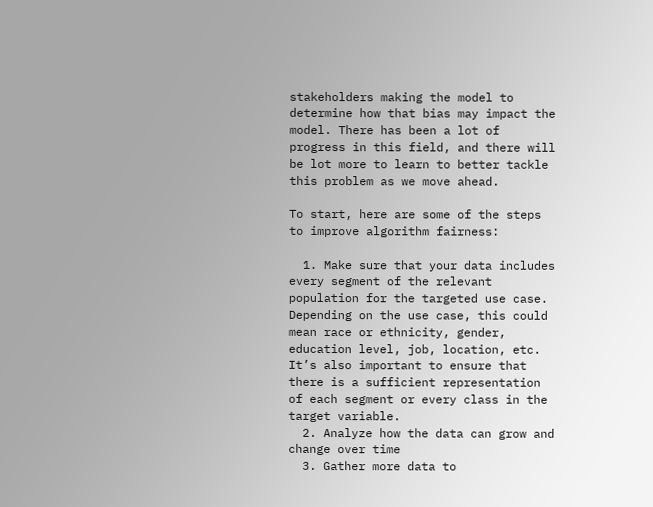stakeholders making the model to determine how that bias may impact the model. There has been a lot of progress in this field, and there will be lot more to learn to better tackle this problem as we move ahead.

To start, here are some of the steps to improve algorithm fairness:

  1. Make sure that your data includes every segment of the relevant population for the targeted use case. Depending on the use case, this could mean race or ethnicity, gender, education level, job, location, etc. It’s also important to ensure that there is a sufficient representation of each segment or every class in the target variable.
  2. Analyze how the data can grow and change over time
  3. Gather more data to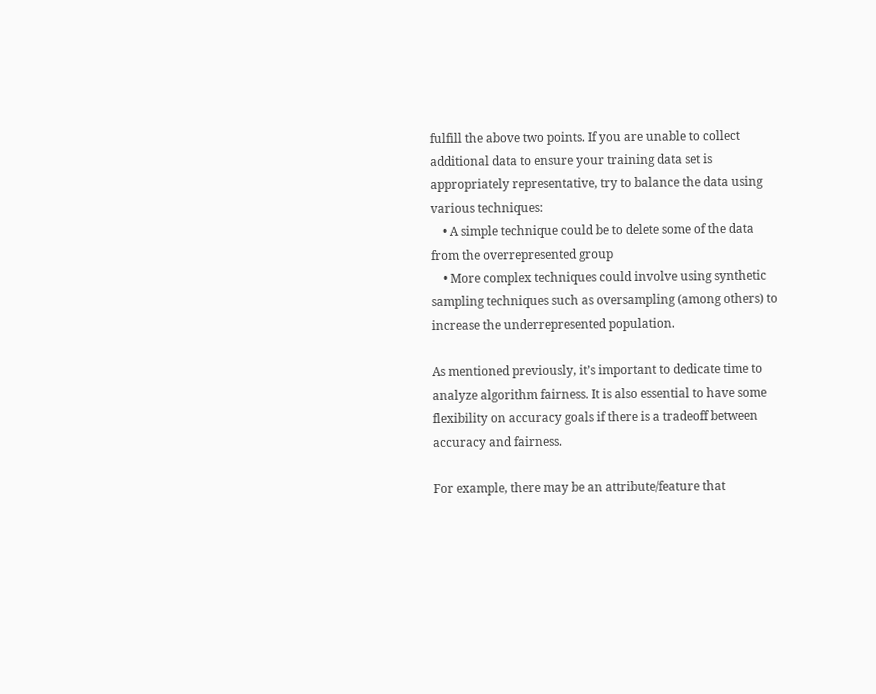fulfill the above two points. If you are unable to collect additional data to ensure your training data set is appropriately representative, try to balance the data using various techniques:
    • A simple technique could be to delete some of the data from the overrepresented group
    • More complex techniques could involve using synthetic sampling techniques such as oversampling (among others) to increase the underrepresented population.

As mentioned previously, it’s important to dedicate time to analyze algorithm fairness. It is also essential to have some flexibility on accuracy goals if there is a tradeoff between accuracy and fairness.

For example, there may be an attribute/feature that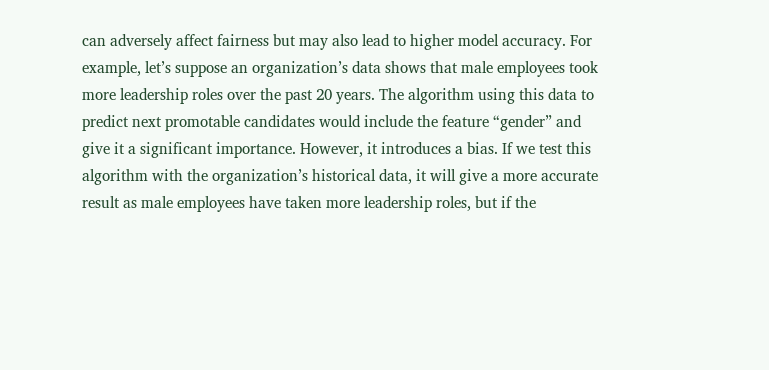can adversely affect fairness but may also lead to higher model accuracy. For example, let’s suppose an organization’s data shows that male employees took more leadership roles over the past 20 years. The algorithm using this data to predict next promotable candidates would include the feature “gender” and give it a significant importance. However, it introduces a bias. If we test this algorithm with the organization’s historical data, it will give a more accurate result as male employees have taken more leadership roles, but if the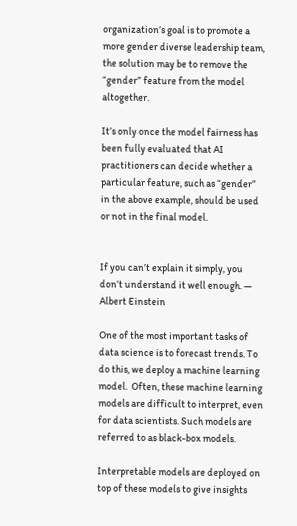organization’s goal is to promote a more gender diverse leadership team, the solution may be to remove the “gender” feature from the model altogether.

It’s only once the model fairness has been fully evaluated that AI practitioners can decide whether a particular feature, such as “gender” in the above example, should be used or not in the final model.


If you can’t explain it simply, you don’t understand it well enough. — Albert Einstein

One of the most important tasks of data science is to forecast trends. To do this, we deploy a machine learning model.  Often, these machine learning models are difficult to interpret, even for data scientists. Such models are referred to as black-box models.

Interpretable models are deployed on top of these models to give insights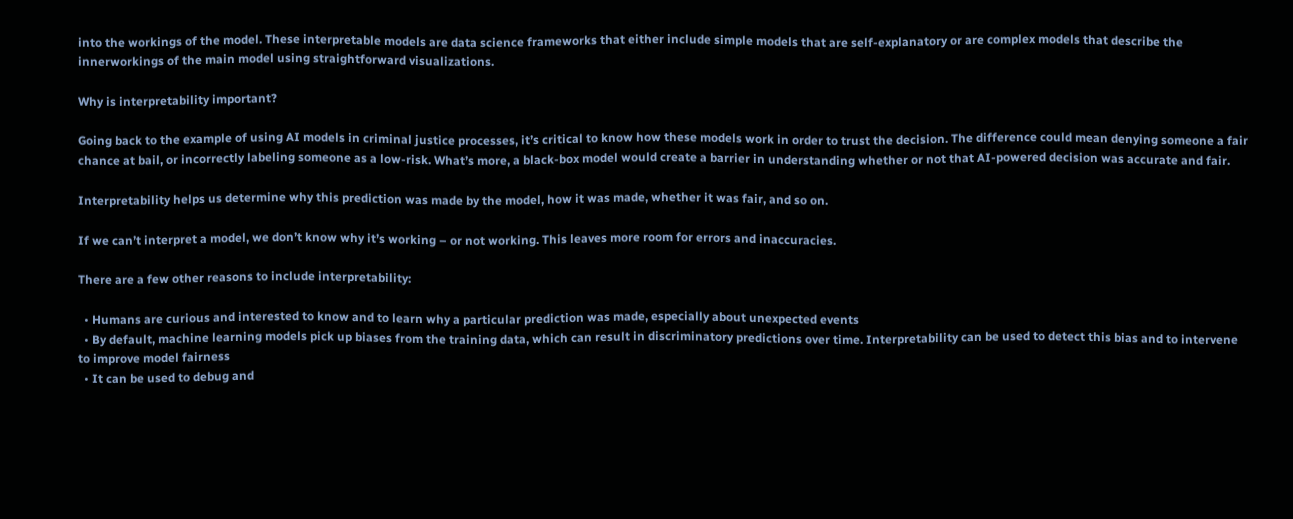into the workings of the model. These interpretable models are data science frameworks that either include simple models that are self-explanatory or are complex models that describe the innerworkings of the main model using straightforward visualizations.

Why is interpretability important?

Going back to the example of using AI models in criminal justice processes, it’s critical to know how these models work in order to trust the decision. The difference could mean denying someone a fair chance at bail, or incorrectly labeling someone as a low-risk. What’s more, a black-box model would create a barrier in understanding whether or not that AI-powered decision was accurate and fair.

Interpretability helps us determine why this prediction was made by the model, how it was made, whether it was fair, and so on.

If we can’t interpret a model, we don’t know why it’s working – or not working. This leaves more room for errors and inaccuracies.

There are a few other reasons to include interpretability:

  • Humans are curious and interested to know and to learn why a particular prediction was made, especially about unexpected events
  • By default, machine learning models pick up biases from the training data, which can result in discriminatory predictions over time. Interpretability can be used to detect this bias and to intervene to improve model fairness
  • It can be used to debug and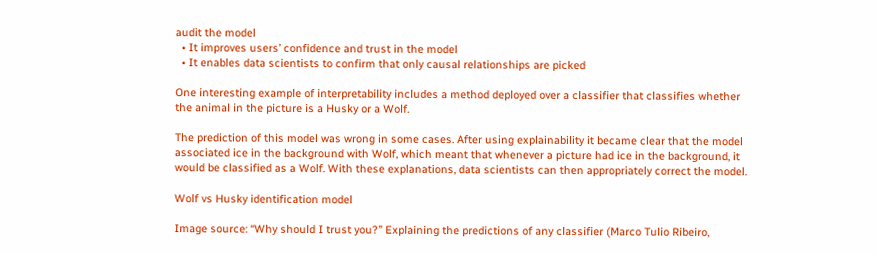audit the model
  • It improves users’ confidence and trust in the model
  • It enables data scientists to confirm that only causal relationships are picked

One interesting example of interpretability includes a method deployed over a classifier that classifies whether the animal in the picture is a Husky or a Wolf.

The prediction of this model was wrong in some cases. After using explainability it became clear that the model associated ice in the background with Wolf, which meant that whenever a picture had ice in the background, it would be classified as a Wolf. With these explanations, data scientists can then appropriately correct the model.

Wolf vs Husky identification model

Image source: “Why should I trust you?” Explaining the predictions of any classifier (Marco Tulio Ribeiro,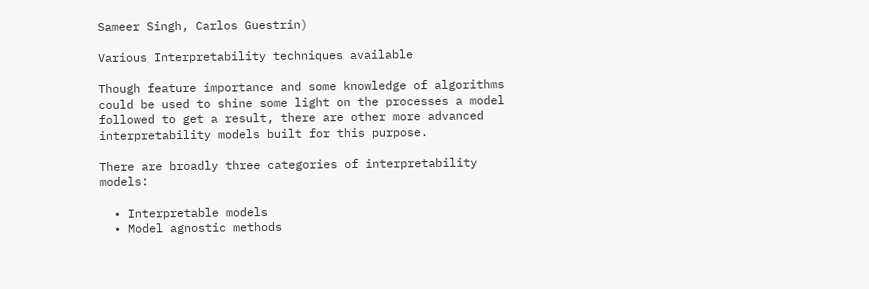Sameer Singh, Carlos Guestrin)

Various Interpretability techniques available

Though feature importance and some knowledge of algorithms could be used to shine some light on the processes a model followed to get a result, there are other more advanced interpretability models built for this purpose.

There are broadly three categories of interpretability models:

  • Interpretable models
  • Model agnostic methods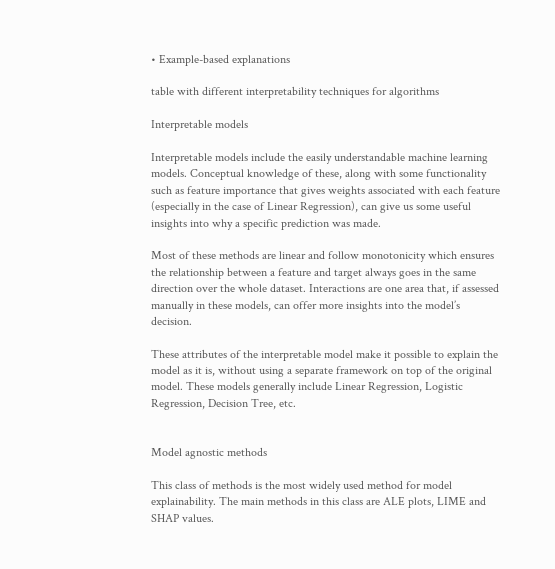• Example-based explanations

table with different interpretability techniques for algorithms

Interpretable models

Interpretable models include the easily understandable machine learning models. Conceptual knowledge of these, along with some functionality such as feature importance that gives weights associated with each feature (especially in the case of Linear Regression), can give us some useful insights into why a specific prediction was made.

Most of these methods are linear and follow monotonicity which ensures the relationship between a feature and target always goes in the same direction over the whole dataset. Interactions are one area that, if assessed manually in these models, can offer more insights into the model’s decision.

These attributes of the interpretable model make it possible to explain the model as it is, without using a separate framework on top of the original model. These models generally include Linear Regression, Logistic Regression, Decision Tree, etc.


Model agnostic methods

This class of methods is the most widely used method for model explainability. The main methods in this class are ALE plots, LIME and SHAP values.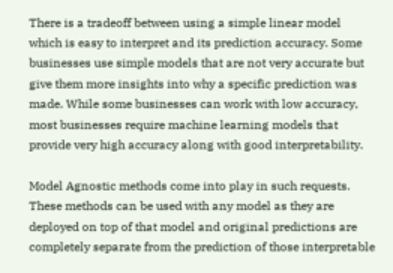There is a tradeoff between using a simple linear model which is easy to interpret and its prediction accuracy. Some businesses use simple models that are not very accurate but give them more insights into why a specific prediction was made. While some businesses can work with low accuracy, most businesses require machine learning models that provide very high accuracy along with good interpretability.

Model Agnostic methods come into play in such requests. These methods can be used with any model as they are deployed on top of that model and original predictions are completely separate from the prediction of those interpretable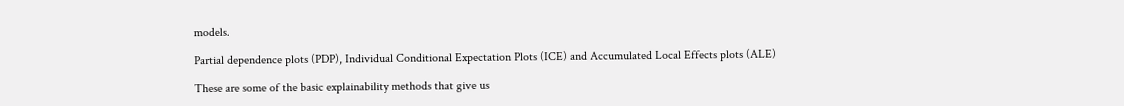models.

Partial dependence plots (PDP), Individual Conditional Expectation Plots (ICE) and Accumulated Local Effects plots (ALE)

These are some of the basic explainability methods that give us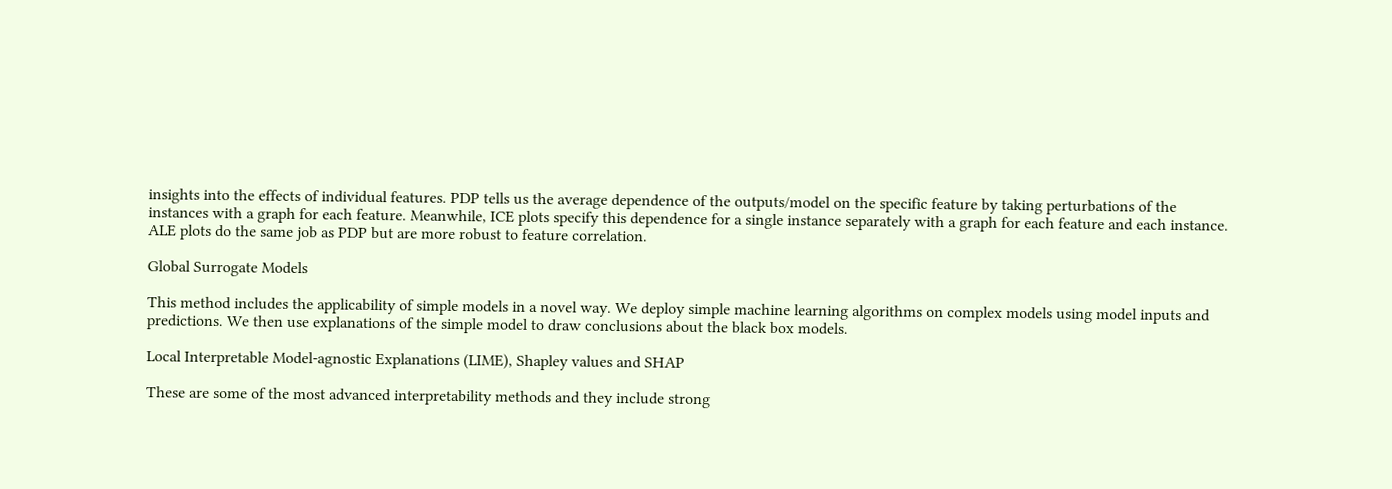insights into the effects of individual features. PDP tells us the average dependence of the outputs/model on the specific feature by taking perturbations of the instances with a graph for each feature. Meanwhile, ICE plots specify this dependence for a single instance separately with a graph for each feature and each instance. ALE plots do the same job as PDP but are more robust to feature correlation.

Global Surrogate Models

This method includes the applicability of simple models in a novel way. We deploy simple machine learning algorithms on complex models using model inputs and predictions. We then use explanations of the simple model to draw conclusions about the black box models.

Local Interpretable Model-agnostic Explanations (LIME), Shapley values and SHAP

These are some of the most advanced interpretability methods and they include strong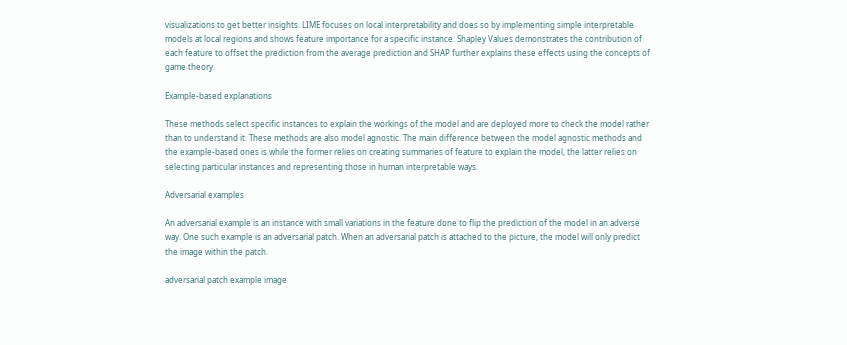visualizations to get better insights. LIME focuses on local interpretability and does so by implementing simple interpretable models at local regions and shows feature importance for a specific instance. Shapley Values demonstrates the contribution of each feature to offset the prediction from the average prediction and SHAP further explains these effects using the concepts of game theory.

Example-based explanations

These methods select specific instances to explain the workings of the model and are deployed more to check the model rather than to understand it. These methods are also model agnostic. The main difference between the model agnostic methods and the example-based ones is while the former relies on creating summaries of feature to explain the model, the latter relies on selecting particular instances and representing those in human interpretable ways.

Adversarial examples

An adversarial example is an instance with small variations in the feature done to flip the prediction of the model in an adverse way. One such example is an adversarial patch. When an adversarial patch is attached to the picture, the model will only predict the image within the patch.

adversarial patch example image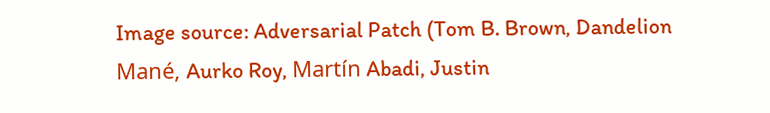Image source: Adversarial Patch (Tom B. Brown, Dandelion Mané, Aurko Roy, Martín Abadi, Justin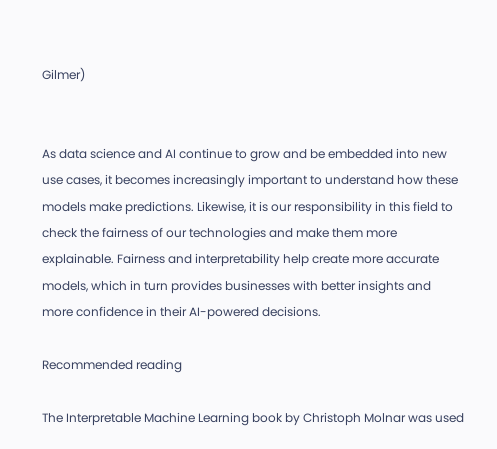Gilmer)


As data science and AI continue to grow and be embedded into new use cases, it becomes increasingly important to understand how these models make predictions. Likewise, it is our responsibility in this field to check the fairness of our technologies and make them more explainable. Fairness and interpretability help create more accurate models, which in turn provides businesses with better insights and more confidence in their AI-powered decisions.

Recommended reading

The Interpretable Machine Learning book by Christoph Molnar was used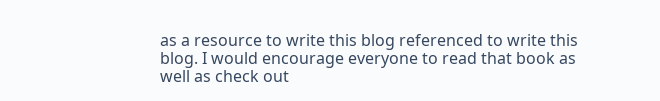as a resource to write this blog referenced to write this blog. I would encourage everyone to read that book as well as check out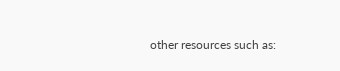other resources such as: